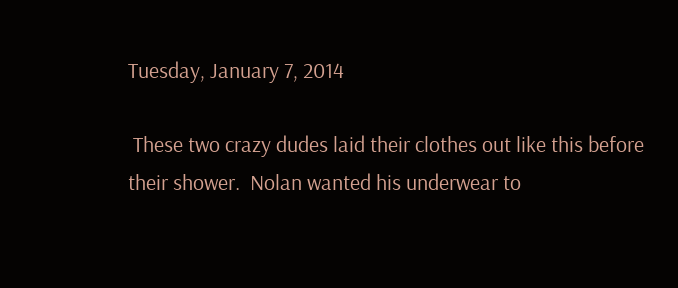Tuesday, January 7, 2014

 These two crazy dudes laid their clothes out like this before their shower.  Nolan wanted his underwear to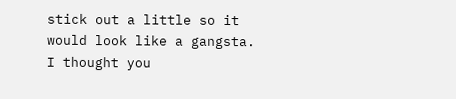stick out a little so it would look like a gangsta.  I thought you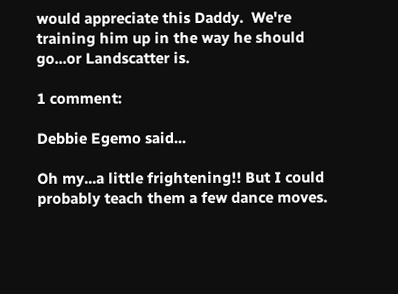would appreciate this Daddy.  We're training him up in the way he should go...or Landscatter is.

1 comment:

Debbie Egemo said...

Oh my...a little frightening!! But I could probably teach them a few dance moves.